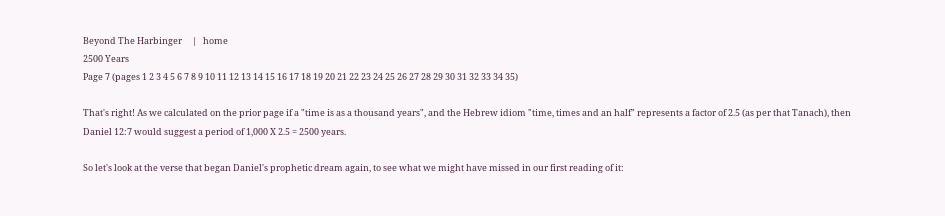Beyond The Harbinger     |   home
2500 Years
Page 7 (pages 1 2 3 4 5 6 7 8 9 10 11 12 13 14 15 16 17 18 19 20 21 22 23 24 25 26 27 28 29 30 31 32 33 34 35)

That's right! As we calculated on the prior page if a "time is as a thousand years", and the Hebrew idiom "time, times and an half" represents a factor of 2.5 (as per that Tanach), then Daniel 12:7 would suggest a period of 1,000 X 2.5 = 2500 years.

So let's look at the verse that began Daniel's prophetic dream again, to see what we might have missed in our first reading of it: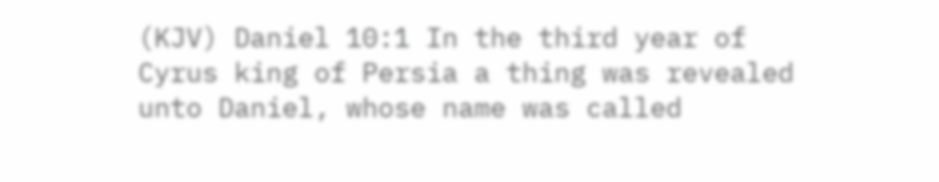(KJV) Daniel 10:1 In the third year of Cyrus king of Persia a thing was revealed unto Daniel, whose name was called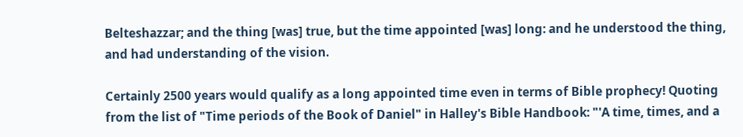Belteshazzar; and the thing [was] true, but the time appointed [was] long: and he understood the thing, and had understanding of the vision.

Certainly 2500 years would qualify as a long appointed time even in terms of Bible prophecy! Quoting from the list of "Time periods of the Book of Daniel" in Halley's Bible Handbook: "'A time, times, and a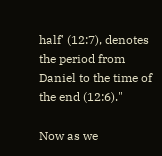half' (12:7), denotes the period from Daniel to the time of the end (12:6)."

Now as we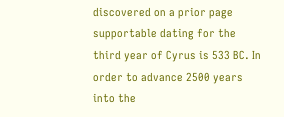discovered on a prior page supportable dating for the third year of Cyrus is 533 BC. In order to advance 2500 years into the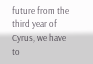future from the third year of Cyrus, we have to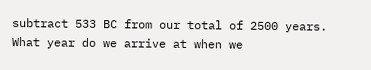subtract 533 BC from our total of 2500 years. What year do we arrive at when we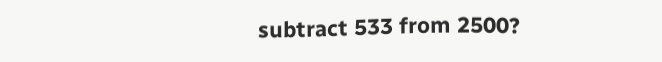subtract 533 from 2500?